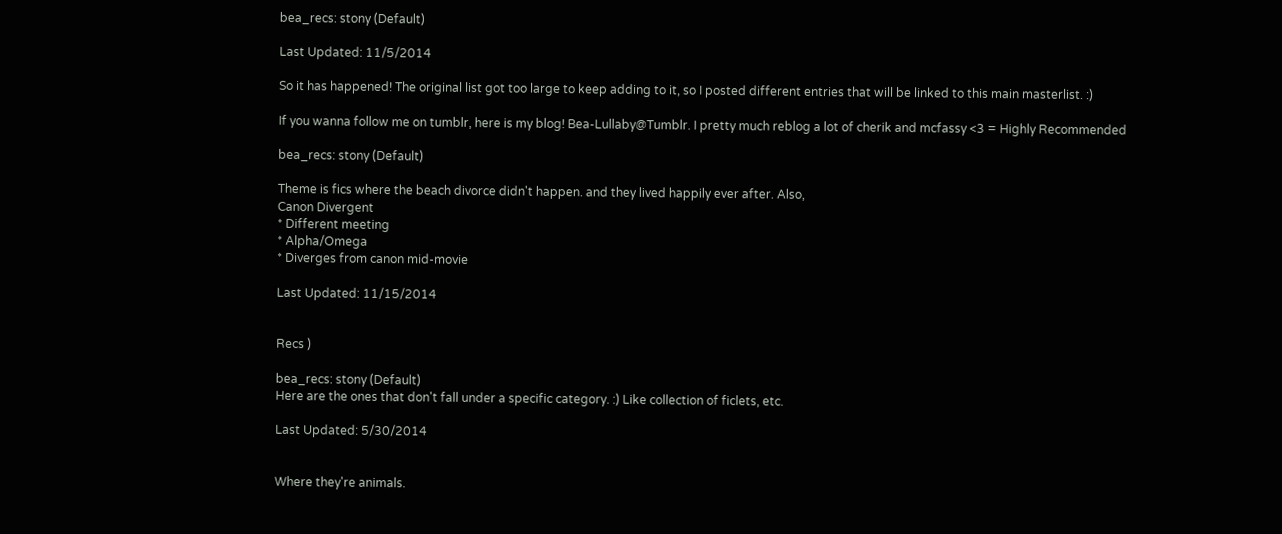bea_recs: stony (Default)

Last Updated: 11/5/2014

So it has happened! The original list got too large to keep adding to it, so I posted different entries that will be linked to this main masterlist. :)

If you wanna follow me on tumblr, here is my blog! Bea-Lullaby@Tumblr. I pretty much reblog a lot of cherik and mcfassy <3 = Highly Recommended

bea_recs: stony (Default)

Theme is fics where the beach divorce didn't happen. and they lived happily ever after. Also,
Canon Divergent
* Different meeting
* Alpha/Omega
* Diverges from canon mid-movie

Last Updated: 11/15/2014


Recs )

bea_recs: stony (Default)
Here are the ones that don't fall under a specific category. :) Like collection of ficlets, etc.

Last Updated: 5/30/2014


Where they're animals.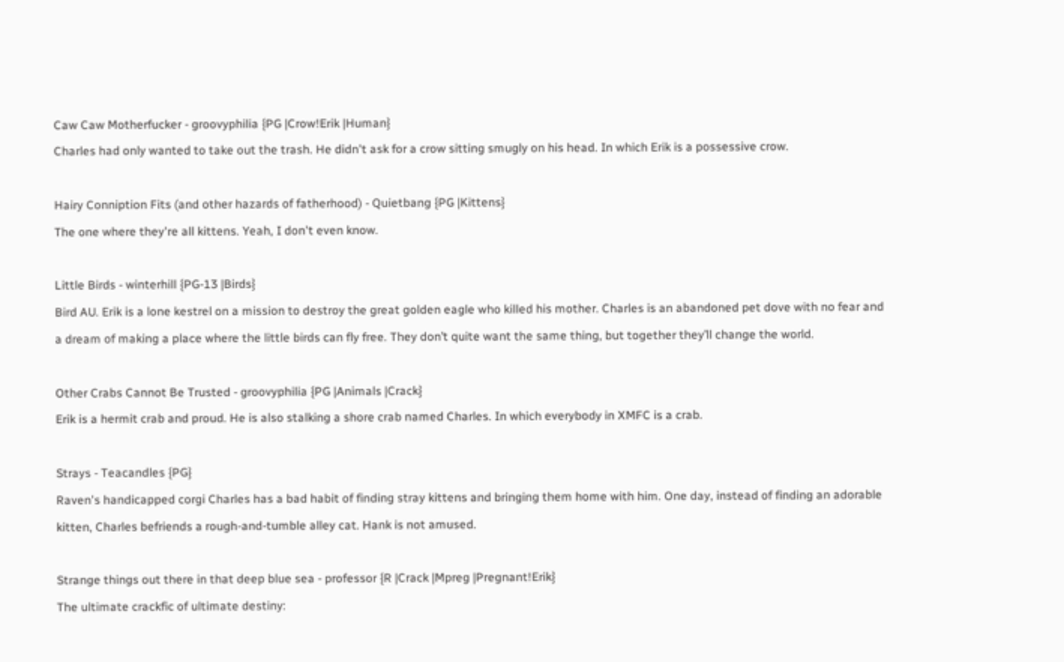Caw Caw Motherfucker - groovyphilia {PG |Crow!Erik |Human}
Charles had only wanted to take out the trash. He didn't ask for a crow sitting smugly on his head. In which Erik is a possessive crow.

Hairy Conniption Fits (and other hazards of fatherhood) - Quietbang {PG |Kittens}
The one where they're all kittens. Yeah, I don't even know.

Little Birds - winterhill {PG-13 |Birds}
Bird AU. Erik is a lone kestrel on a mission to destroy the great golden eagle who killed his mother. Charles is an abandoned pet dove with no fear and a dream of making a place where the little birds can fly free. They don’t quite want the same thing, but together they’ll change the world.

Other Crabs Cannot Be Trusted - groovyphilia {PG |Animals |Crack}
Erik is a hermit crab and proud. He is also stalking a shore crab named Charles. In which everybody in XMFC is a crab.

Strays - Teacandles {PG}
Raven's handicapped corgi Charles has a bad habit of finding stray kittens and bringing them home with him. One day, instead of finding an adorable kitten, Charles befriends a rough-and-tumble alley cat. Hank is not amused.

Strange things out there in that deep blue sea - professor {R |Crack |Mpreg |Pregnant!Erik}
The ultimate crackfic of ultimate destiny: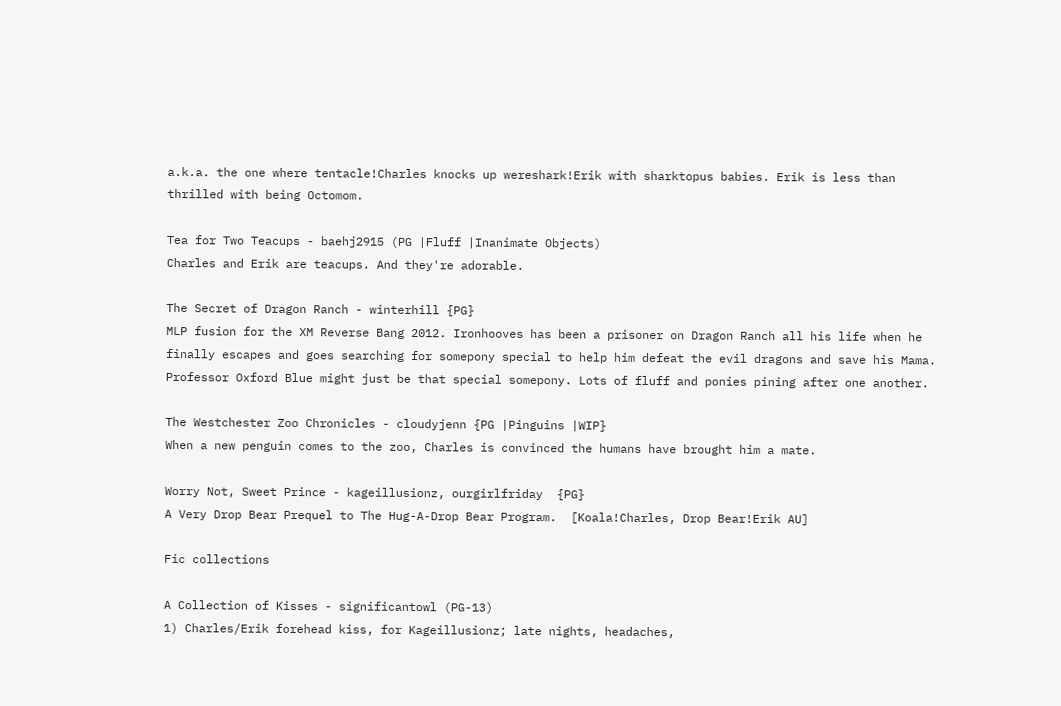a.k.a. the one where tentacle!Charles knocks up wereshark!Erik with sharktopus babies. Erik is less than thrilled with being Octomom.

Tea for Two Teacups - baehj2915 (PG |Fluff |Inanimate Objects)
Charles and Erik are teacups. And they're adorable.

The Secret of Dragon Ranch - winterhill {PG}
MLP fusion for the XM Reverse Bang 2012. Ironhooves has been a prisoner on Dragon Ranch all his life when he finally escapes and goes searching for somepony special to help him defeat the evil dragons and save his Mama. Professor Oxford Blue might just be that special somepony. Lots of fluff and ponies pining after one another.

The Westchester Zoo Chronicles - cloudyjenn {PG |Pinguins |WIP}
When a new penguin comes to the zoo, Charles is convinced the humans have brought him a mate.

Worry Not, Sweet Prince - kageillusionz, ourgirlfriday  {PG}
A Very Drop Bear Prequel to The Hug-A-Drop Bear Program.  [Koala!Charles, Drop Bear!Erik AU]

Fic collections

A Collection of Kisses - significantowl (PG-13)
1) Charles/Erik forehead kiss, for Kageillusionz; late nights, headaches,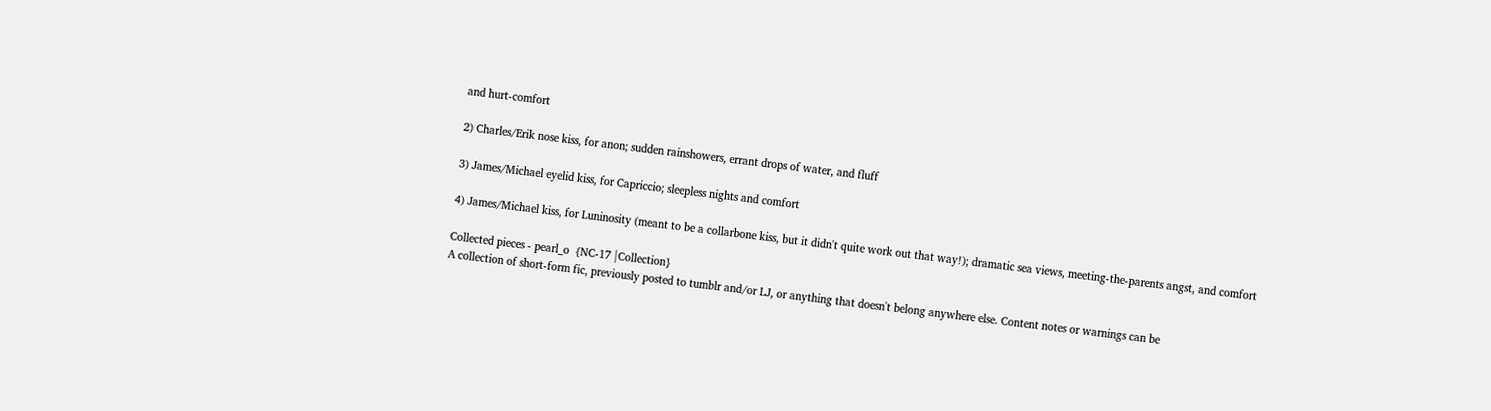and hurt-comfort

2) Charles/Erik nose kiss, for anon; sudden rainshowers, errant drops of water, and fluff

3) James/Michael eyelid kiss, for Capriccio; sleepless nights and comfort

4) James/Michael kiss, for Luninosity (meant to be a collarbone kiss, but it didn't quite work out that way!); dramatic sea views, meeting-the-parents angst, and comfort

Collected pieces - pearl_o  {NC-17 |Collection}
A collection of short-form fic, previously posted to tumblr and/or LJ, or anything that doesn't belong anywhere else. Content notes or warnings can be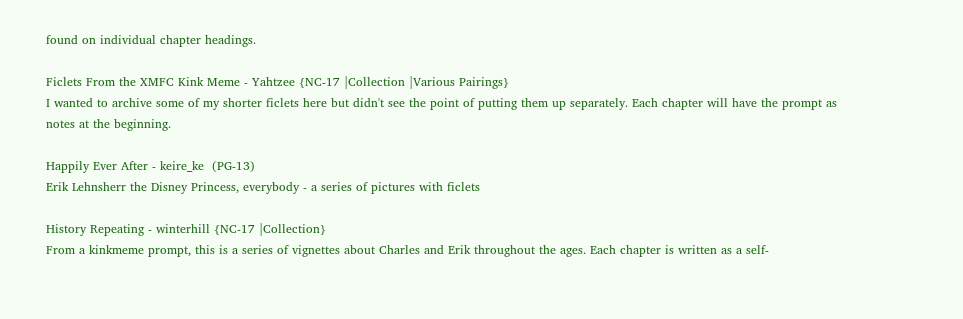found on individual chapter headings.

Ficlets From the XMFC Kink Meme - Yahtzee {NC-17 |Collection |Various Pairings}
I wanted to archive some of my shorter ficlets here but didn't see the point of putting them up separately. Each chapter will have the prompt as notes at the beginning.

Happily Ever After - keire_ke  (PG-13)
Erik Lehnsherr the Disney Princess, everybody - a series of pictures with ficlets

History Repeating - winterhill {NC-17 |Collection}
From a kinkmeme prompt, this is a series of vignettes about Charles and Erik throughout the ages. Each chapter is written as a self-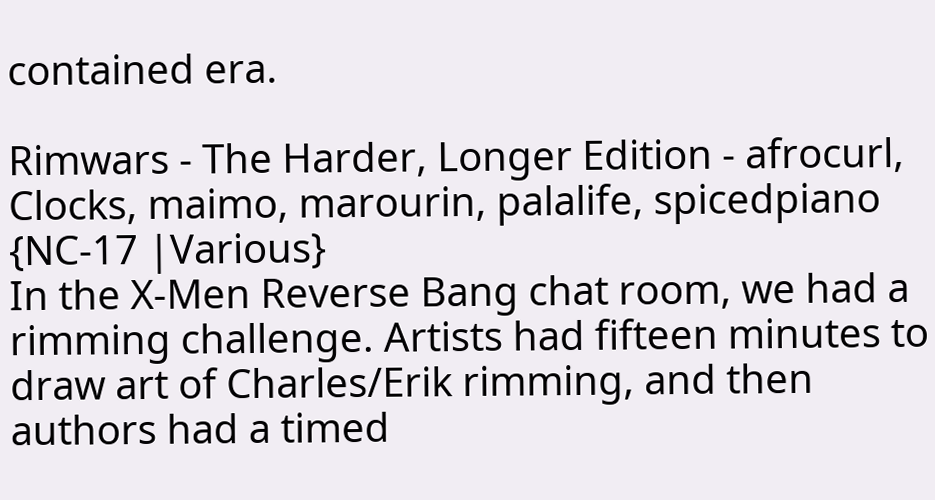contained era.

Rimwars - The Harder, Longer Edition - afrocurl, Clocks, maimo, marourin, palalife, spicedpiano {NC-17 |Various}
In the X-Men Reverse Bang chat room, we had a rimming challenge. Artists had fifteen minutes to draw art of Charles/Erik rimming, and then authors had a timed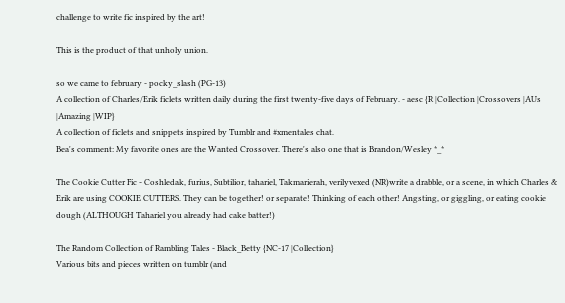challenge to write fic inspired by the art!

This is the product of that unholy union.

so we came to february - pocky_slash (PG-13)
A collection of Charles/Erik ficlets written daily during the first twenty-five days of February. - aesc {R |Collection |Crossovers |AUs |Amazing |WIP}
A collection of ficlets and snippets inspired by Tumblr and #xmentales chat.
Bea's comment: My favorite ones are the Wanted Crossover. There's also one that is Brandon/Wesley *_*

The Cookie Cutter Fic - Coshledak, furius, Subtilior, tahariel, Takmarierah, verilyvexed (NR)write a drabble, or a scene, in which Charles & Erik are using COOKIE CUTTERS. They can be together! or separate! Thinking of each other! Angsting, or giggling, or eating cookie dough (ALTHOUGH Tahariel you already had cake batter!)

The Random Collection of Rambling Tales - Black_Betty {NC-17 |Collection}
Various bits and pieces written on tumblr (and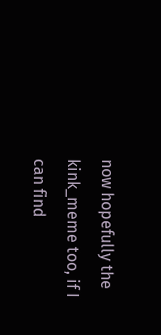now hopefully the kink_meme too, if I can find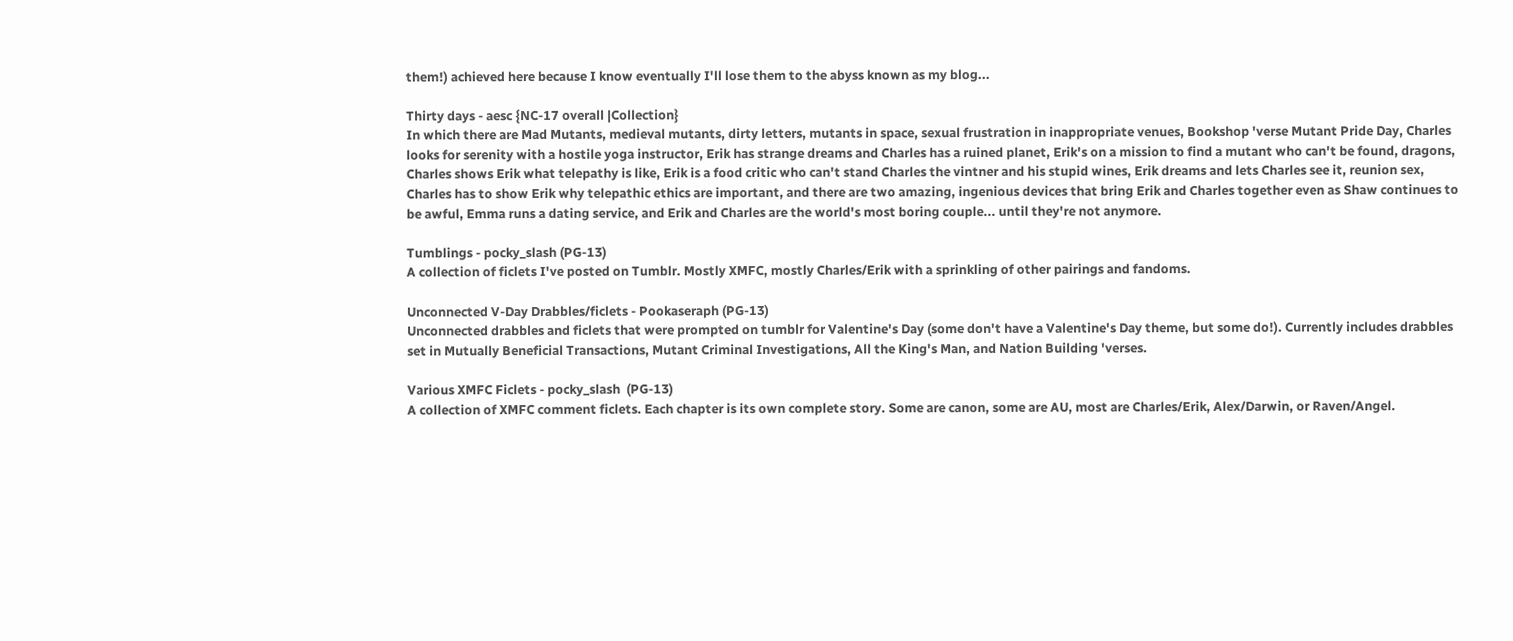them!) achieved here because I know eventually I'll lose them to the abyss known as my blog...

Thirty days - aesc {NC-17 overall |Collection}
In which there are Mad Mutants, medieval mutants, dirty letters, mutants in space, sexual frustration in inappropriate venues, Bookshop 'verse Mutant Pride Day, Charles looks for serenity with a hostile yoga instructor, Erik has strange dreams and Charles has a ruined planet, Erik's on a mission to find a mutant who can't be found, dragons, Charles shows Erik what telepathy is like, Erik is a food critic who can't stand Charles the vintner and his stupid wines, Erik dreams and lets Charles see it, reunion sex, Charles has to show Erik why telepathic ethics are important, and there are two amazing, ingenious devices that bring Erik and Charles together even as Shaw continues to be awful, Emma runs a dating service, and Erik and Charles are the world's most boring couple... until they're not anymore.

Tumblings - pocky_slash (PG-13)
A collection of ficlets I've posted on Tumblr. Mostly XMFC, mostly Charles/Erik with a sprinkling of other pairings and fandoms.

Unconnected V-Day Drabbles/ficlets - Pookaseraph (PG-13)
Unconnected drabbles and ficlets that were prompted on tumblr for Valentine's Day (some don't have a Valentine's Day theme, but some do!). Currently includes drabbles set in Mutually Beneficial Transactions, Mutant Criminal Investigations, All the King's Man, and Nation Building 'verses.

Various XMFC Ficlets - pocky_slash  (PG-13)
A collection of XMFC comment ficlets. Each chapter is its own complete story. Some are canon, some are AU, most are Charles/Erik, Alex/Darwin, or Raven/Angel.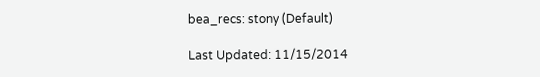bea_recs: stony (Default)

Last Updated: 11/15/2014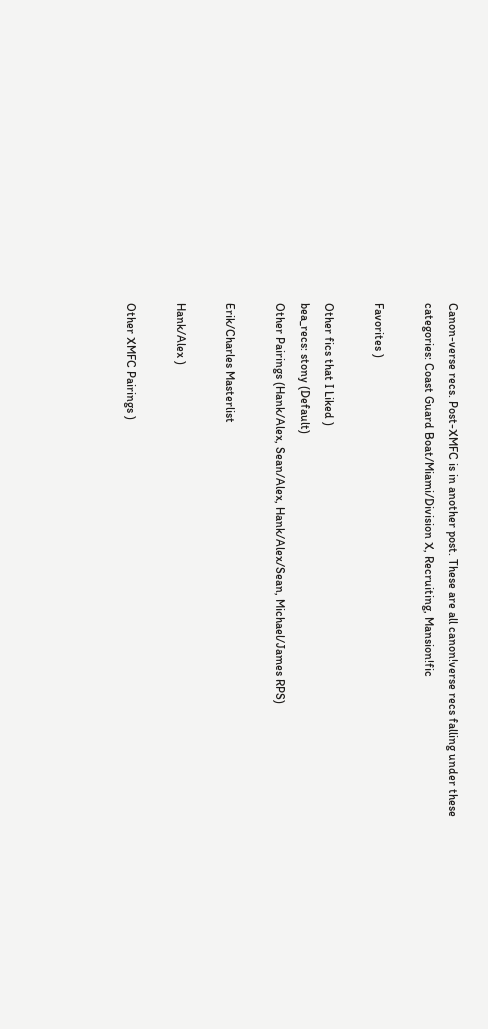Canon-verse recs. Post-XMFC is in another post. These are all canon!verse recs falling under these categories: Coast Guard Boat/Miami/Division X, Recruiting, Mansion!fic

Favorites )

Other fics that I Liked )
bea_recs: stony (Default)
Other Pairings (Hank/Alex, Sean/Alex, Hank/Alex/Sean, Michael/James RPS)

Erik/Charles Masterlist

Hank/Alex )

Other XMFC Pairings )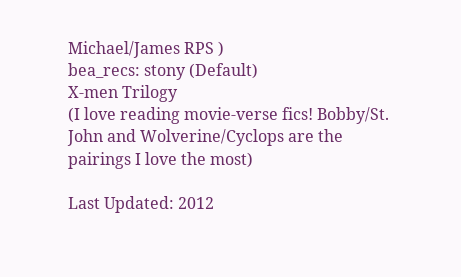Michael/James RPS )
bea_recs: stony (Default)
X-men Trilogy
(I love reading movie-verse fics! Bobby/St. John and Wolverine/Cyclops are the pairings I love the most)

Last Updated: 2012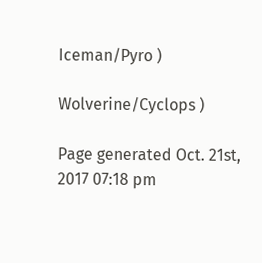Iceman/Pyro )

Wolverine/Cyclops )

Page generated Oct. 21st, 2017 07:18 pm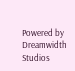Powered by Dreamwidth Studios